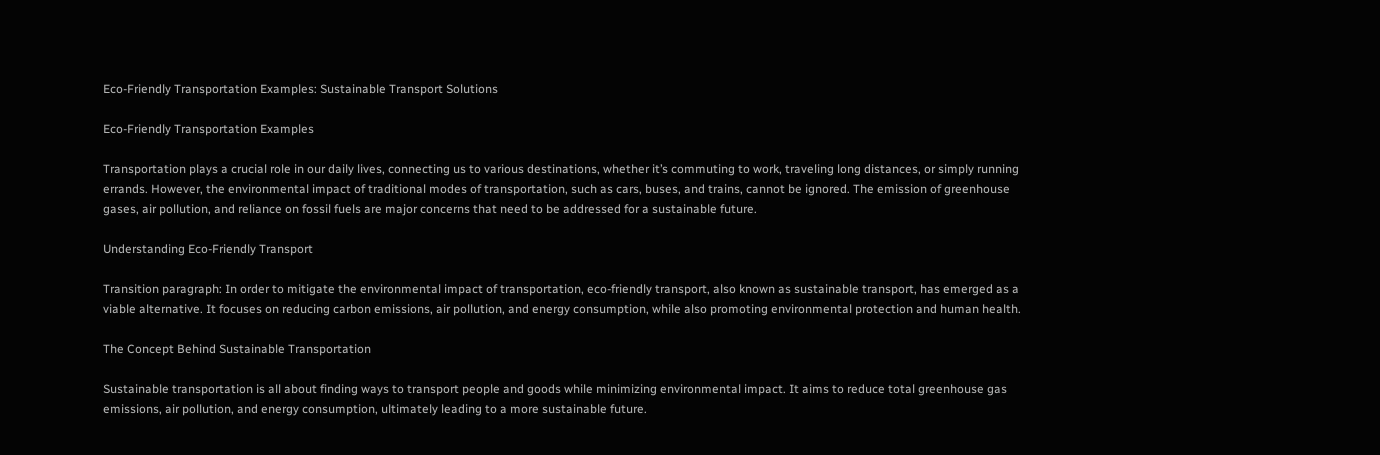Eco-Friendly Transportation Examples: Sustainable Transport Solutions

Eco-Friendly Transportation Examples

Transportation plays a crucial role in our daily lives, connecting us to various destinations, whether it’s commuting to work, traveling long distances, or simply running errands. However, the environmental impact of traditional modes of transportation, such as cars, buses, and trains, cannot be ignored. The emission of greenhouse gases, air pollution, and reliance on fossil fuels are major concerns that need to be addressed for a sustainable future.

Understanding Eco-Friendly Transport

Transition paragraph: In order to mitigate the environmental impact of transportation, eco-friendly transport, also known as sustainable transport, has emerged as a viable alternative. It focuses on reducing carbon emissions, air pollution, and energy consumption, while also promoting environmental protection and human health.

The Concept Behind Sustainable Transportation

Sustainable transportation is all about finding ways to transport people and goods while minimizing environmental impact. It aims to reduce total greenhouse gas emissions, air pollution, and energy consumption, ultimately leading to a more sustainable future.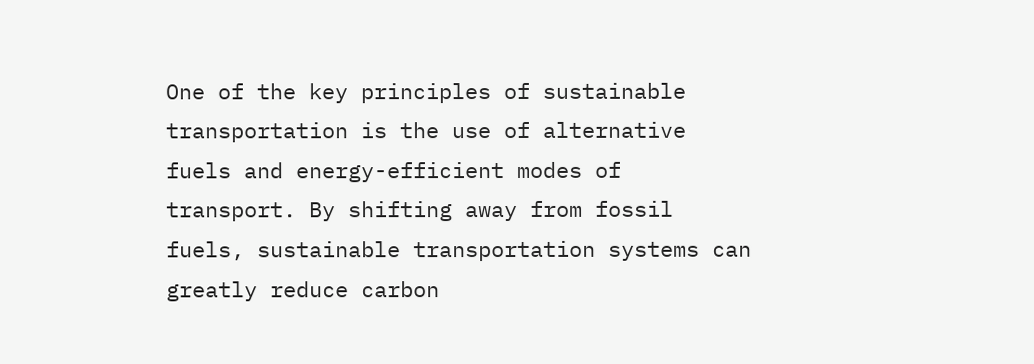One of the key principles of sustainable transportation is the use of alternative fuels and energy-efficient modes of transport. By shifting away from fossil fuels, sustainable transportation systems can greatly reduce carbon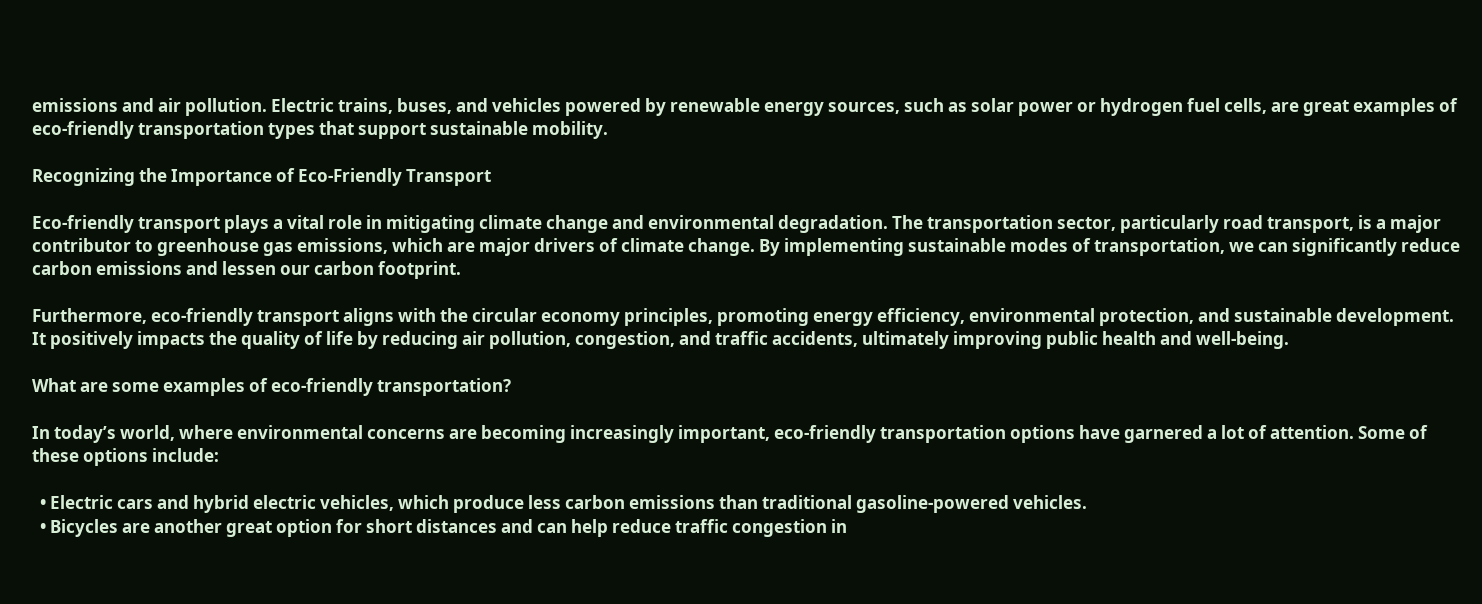emissions and air pollution. Electric trains, buses, and vehicles powered by renewable energy sources, such as solar power or hydrogen fuel cells, are great examples of eco-friendly transportation types that support sustainable mobility.

Recognizing the Importance of Eco-Friendly Transport

Eco-friendly transport plays a vital role in mitigating climate change and environmental degradation. The transportation sector, particularly road transport, is a major contributor to greenhouse gas emissions, which are major drivers of climate change. By implementing sustainable modes of transportation, we can significantly reduce carbon emissions and lessen our carbon footprint.

Furthermore, eco-friendly transport aligns with the circular economy principles, promoting energy efficiency, environmental protection, and sustainable development. It positively impacts the quality of life by reducing air pollution, congestion, and traffic accidents, ultimately improving public health and well-being.

What are some examples of eco-friendly transportation?

In today’s world, where environmental concerns are becoming increasingly important, eco-friendly transportation options have garnered a lot of attention. Some of these options include:

  • Electric cars and hybrid electric vehicles, which produce less carbon emissions than traditional gasoline-powered vehicles.
  • Bicycles are another great option for short distances and can help reduce traffic congestion in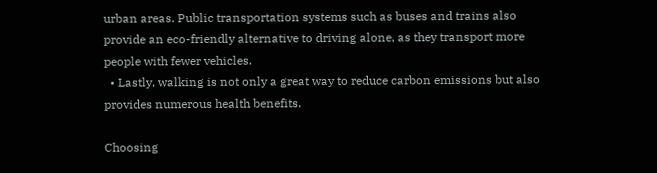urban areas. Public transportation systems such as buses and trains also provide an eco-friendly alternative to driving alone, as they transport more people with fewer vehicles.
  • Lastly, walking is not only a great way to reduce carbon emissions but also provides numerous health benefits.

Choosing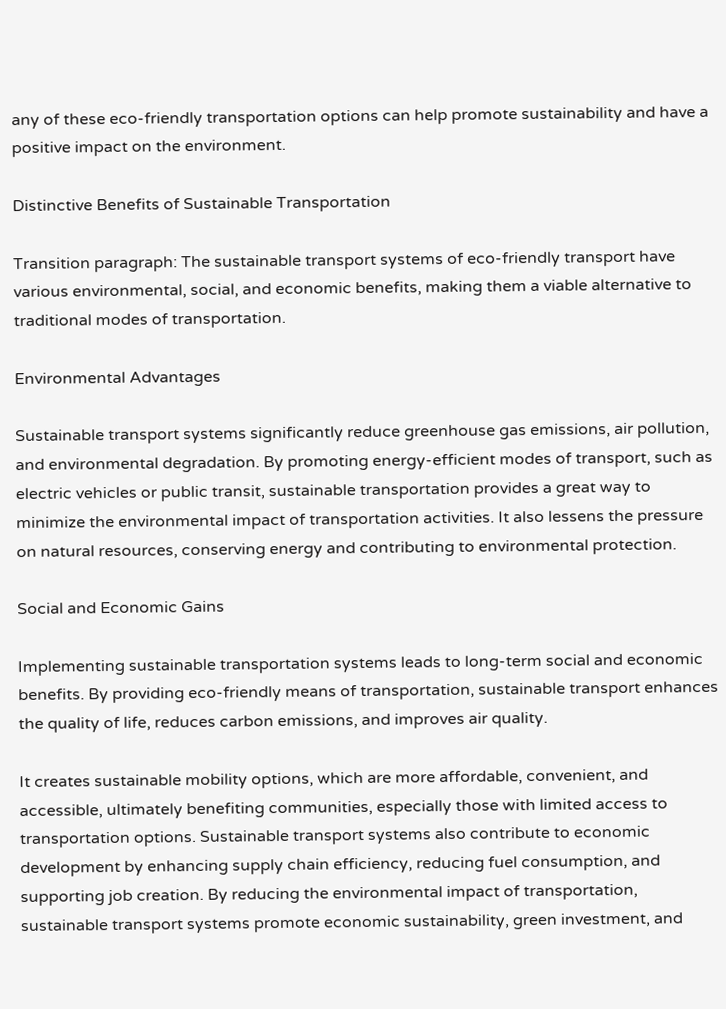any of these eco-friendly transportation options can help promote sustainability and have a positive impact on the environment.

Distinctive Benefits of Sustainable Transportation

Transition paragraph: The sustainable transport systems of eco-friendly transport have various environmental, social, and economic benefits, making them a viable alternative to traditional modes of transportation.

Environmental Advantages

Sustainable transport systems significantly reduce greenhouse gas emissions, air pollution, and environmental degradation. By promoting energy-efficient modes of transport, such as electric vehicles or public transit, sustainable transportation provides a great way to minimize the environmental impact of transportation activities. It also lessens the pressure on natural resources, conserving energy and contributing to environmental protection.

Social and Economic Gains

Implementing sustainable transportation systems leads to long-term social and economic benefits. By providing eco-friendly means of transportation, sustainable transport enhances the quality of life, reduces carbon emissions, and improves air quality.

It creates sustainable mobility options, which are more affordable, convenient, and accessible, ultimately benefiting communities, especially those with limited access to transportation options. Sustainable transport systems also contribute to economic development by enhancing supply chain efficiency, reducing fuel consumption, and supporting job creation. By reducing the environmental impact of transportation, sustainable transport systems promote economic sustainability, green investment, and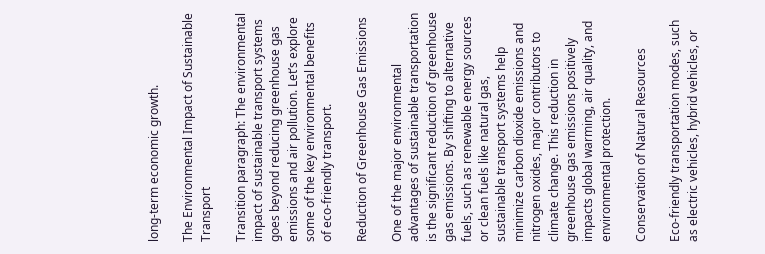long-term economic growth.

The Environmental Impact of Sustainable Transport

Transition paragraph: The environmental impact of sustainable transport systems goes beyond reducing greenhouse gas emissions and air pollution. Let’s explore some of the key environmental benefits of eco-friendly transport.

Reduction of Greenhouse Gas Emissions

One of the major environmental advantages of sustainable transportation is the significant reduction of greenhouse gas emissions. By shifting to alternative fuels, such as renewable energy sources or clean fuels like natural gas, sustainable transport systems help minimize carbon dioxide emissions and nitrogen oxides, major contributors to climate change. This reduction in greenhouse gas emissions positively impacts global warming, air quality, and environmental protection.

Conservation of Natural Resources

Eco-friendly transportation modes, such as electric vehicles, hybrid vehicles, or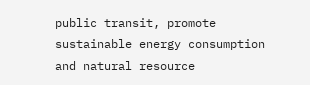public transit, promote sustainable energy consumption and natural resource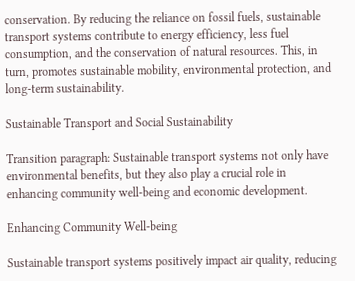conservation. By reducing the reliance on fossil fuels, sustainable transport systems contribute to energy efficiency, less fuel consumption, and the conservation of natural resources. This, in turn, promotes sustainable mobility, environmental protection, and long-term sustainability.

Sustainable Transport and Social Sustainability

Transition paragraph: Sustainable transport systems not only have environmental benefits, but they also play a crucial role in enhancing community well-being and economic development.

Enhancing Community Well-being

Sustainable transport systems positively impact air quality, reducing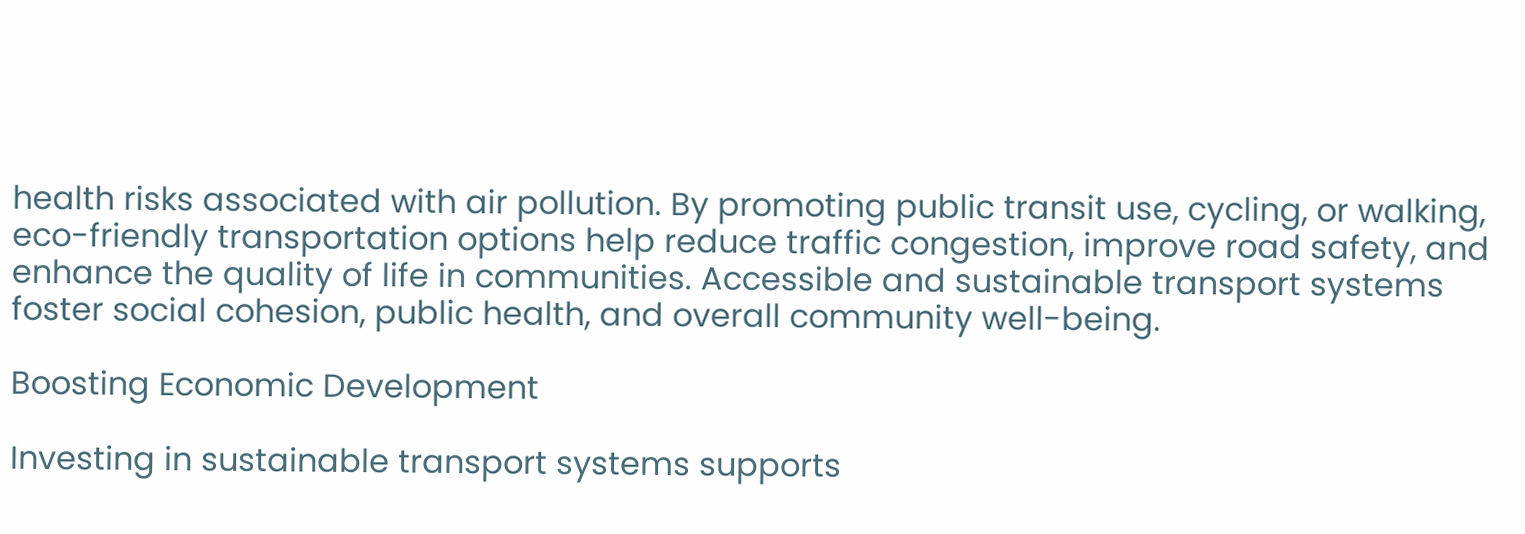health risks associated with air pollution. By promoting public transit use, cycling, or walking, eco-friendly transportation options help reduce traffic congestion, improve road safety, and enhance the quality of life in communities. Accessible and sustainable transport systems foster social cohesion, public health, and overall community well-being.

Boosting Economic Development

Investing in sustainable transport systems supports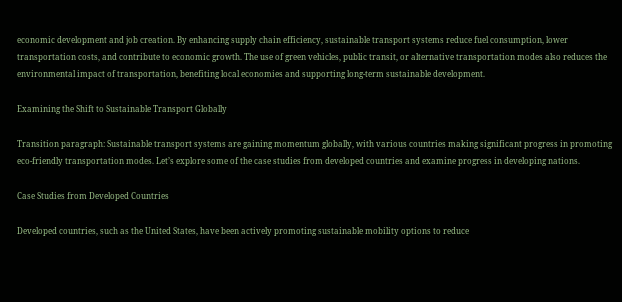economic development and job creation. By enhancing supply chain efficiency, sustainable transport systems reduce fuel consumption, lower transportation costs, and contribute to economic growth. The use of green vehicles, public transit, or alternative transportation modes also reduces the environmental impact of transportation, benefiting local economies and supporting long-term sustainable development.

Examining the Shift to Sustainable Transport Globally

Transition paragraph: Sustainable transport systems are gaining momentum globally, with various countries making significant progress in promoting eco-friendly transportation modes. Let’s explore some of the case studies from developed countries and examine progress in developing nations.

Case Studies from Developed Countries

Developed countries, such as the United States, have been actively promoting sustainable mobility options to reduce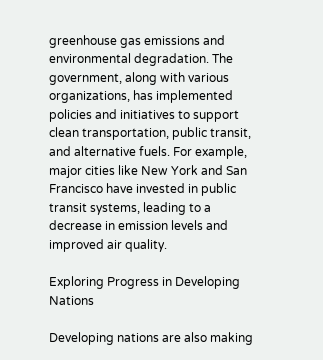greenhouse gas emissions and environmental degradation. The government, along with various organizations, has implemented policies and initiatives to support clean transportation, public transit, and alternative fuels. For example, major cities like New York and San Francisco have invested in public transit systems, leading to a decrease in emission levels and improved air quality.

Exploring Progress in Developing Nations

Developing nations are also making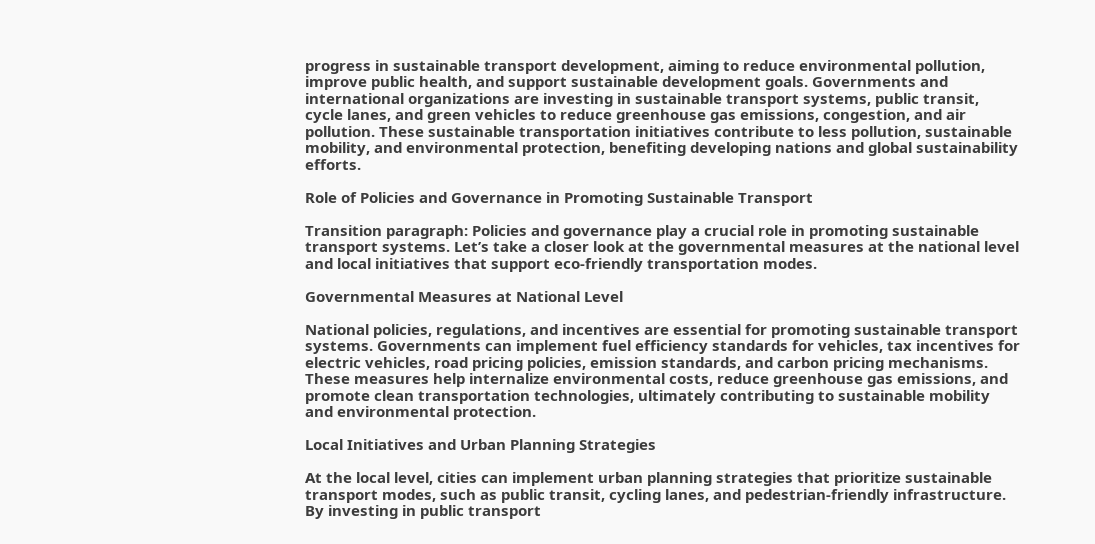progress in sustainable transport development, aiming to reduce environmental pollution, improve public health, and support sustainable development goals. Governments and international organizations are investing in sustainable transport systems, public transit, cycle lanes, and green vehicles to reduce greenhouse gas emissions, congestion, and air pollution. These sustainable transportation initiatives contribute to less pollution, sustainable mobility, and environmental protection, benefiting developing nations and global sustainability efforts.

Role of Policies and Governance in Promoting Sustainable Transport

Transition paragraph: Policies and governance play a crucial role in promoting sustainable transport systems. Let’s take a closer look at the governmental measures at the national level and local initiatives that support eco-friendly transportation modes.

Governmental Measures at National Level

National policies, regulations, and incentives are essential for promoting sustainable transport systems. Governments can implement fuel efficiency standards for vehicles, tax incentives for electric vehicles, road pricing policies, emission standards, and carbon pricing mechanisms. These measures help internalize environmental costs, reduce greenhouse gas emissions, and promote clean transportation technologies, ultimately contributing to sustainable mobility and environmental protection.

Local Initiatives and Urban Planning Strategies

At the local level, cities can implement urban planning strategies that prioritize sustainable transport modes, such as public transit, cycling lanes, and pedestrian-friendly infrastructure. By investing in public transport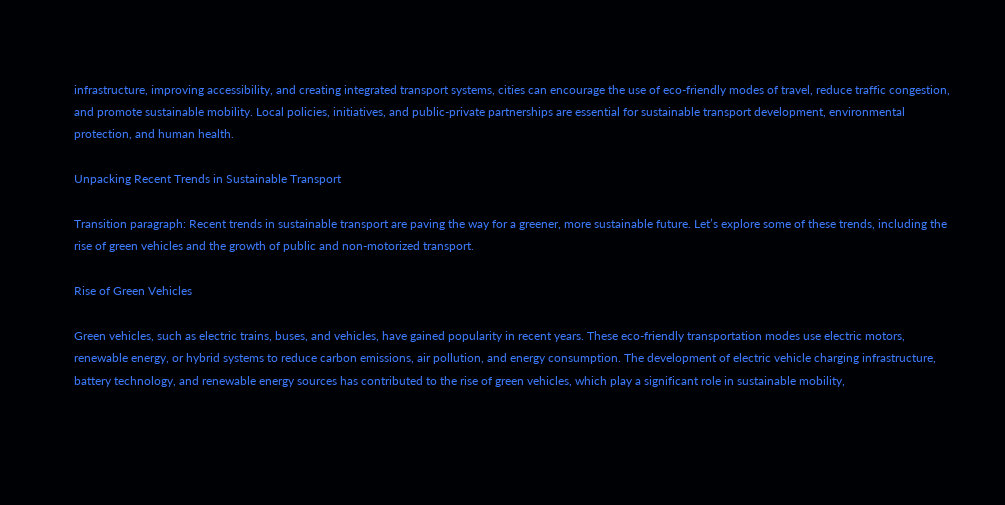infrastructure, improving accessibility, and creating integrated transport systems, cities can encourage the use of eco-friendly modes of travel, reduce traffic congestion, and promote sustainable mobility. Local policies, initiatives, and public-private partnerships are essential for sustainable transport development, environmental protection, and human health.

Unpacking Recent Trends in Sustainable Transport

Transition paragraph: Recent trends in sustainable transport are paving the way for a greener, more sustainable future. Let’s explore some of these trends, including the rise of green vehicles and the growth of public and non-motorized transport.

Rise of Green Vehicles

Green vehicles, such as electric trains, buses, and vehicles, have gained popularity in recent years. These eco-friendly transportation modes use electric motors, renewable energy, or hybrid systems to reduce carbon emissions, air pollution, and energy consumption. The development of electric vehicle charging infrastructure, battery technology, and renewable energy sources has contributed to the rise of green vehicles, which play a significant role in sustainable mobility,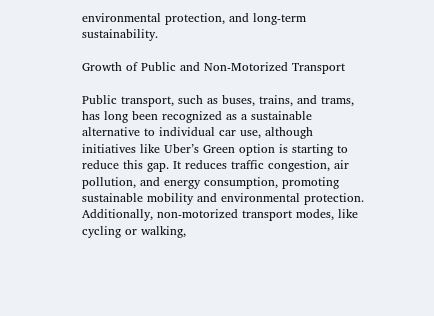environmental protection, and long-term sustainability.

Growth of Public and Non-Motorized Transport

Public transport, such as buses, trains, and trams, has long been recognized as a sustainable alternative to individual car use, although initiatives like Uber’s Green option is starting to reduce this gap. It reduces traffic congestion, air pollution, and energy consumption, promoting sustainable mobility and environmental protection. Additionally, non-motorized transport modes, like cycling or walking,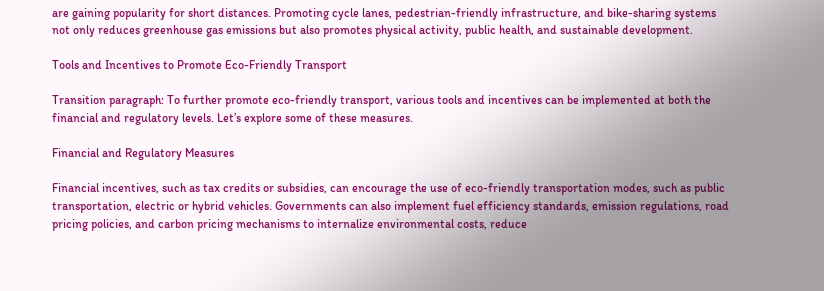are gaining popularity for short distances. Promoting cycle lanes, pedestrian-friendly infrastructure, and bike-sharing systems not only reduces greenhouse gas emissions but also promotes physical activity, public health, and sustainable development.

Tools and Incentives to Promote Eco-Friendly Transport

Transition paragraph: To further promote eco-friendly transport, various tools and incentives can be implemented at both the financial and regulatory levels. Let’s explore some of these measures.

Financial and Regulatory Measures

Financial incentives, such as tax credits or subsidies, can encourage the use of eco-friendly transportation modes, such as public transportation, electric or hybrid vehicles. Governments can also implement fuel efficiency standards, emission regulations, road pricing policies, and carbon pricing mechanisms to internalize environmental costs, reduce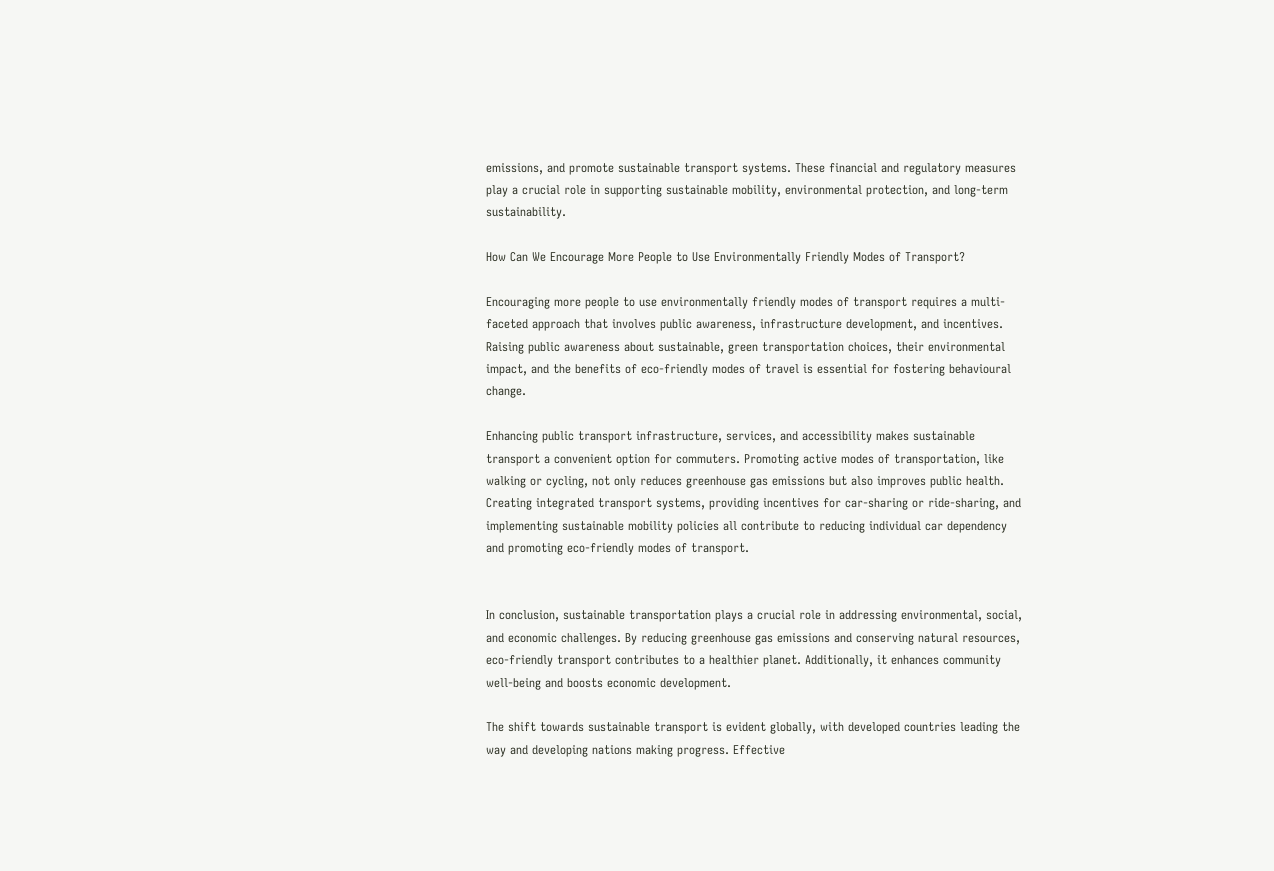emissions, and promote sustainable transport systems. These financial and regulatory measures play a crucial role in supporting sustainable mobility, environmental protection, and long-term sustainability.

How Can We Encourage More People to Use Environmentally Friendly Modes of Transport?

Encouraging more people to use environmentally friendly modes of transport requires a multi-faceted approach that involves public awareness, infrastructure development, and incentives. Raising public awareness about sustainable, green transportation choices, their environmental impact, and the benefits of eco-friendly modes of travel is essential for fostering behavioural change.

Enhancing public transport infrastructure, services, and accessibility makes sustainable transport a convenient option for commuters. Promoting active modes of transportation, like walking or cycling, not only reduces greenhouse gas emissions but also improves public health. Creating integrated transport systems, providing incentives for car-sharing or ride-sharing, and implementing sustainable mobility policies all contribute to reducing individual car dependency and promoting eco-friendly modes of transport.


In conclusion, sustainable transportation plays a crucial role in addressing environmental, social, and economic challenges. By reducing greenhouse gas emissions and conserving natural resources, eco-friendly transport contributes to a healthier planet. Additionally, it enhances community well-being and boosts economic development.

The shift towards sustainable transport is evident globally, with developed countries leading the way and developing nations making progress. Effective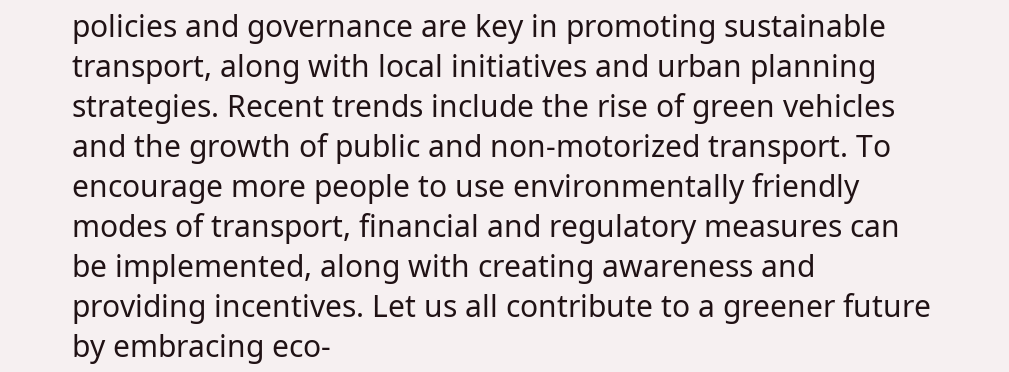policies and governance are key in promoting sustainable transport, along with local initiatives and urban planning strategies. Recent trends include the rise of green vehicles and the growth of public and non-motorized transport. To encourage more people to use environmentally friendly modes of transport, financial and regulatory measures can be implemented, along with creating awareness and providing incentives. Let us all contribute to a greener future by embracing eco-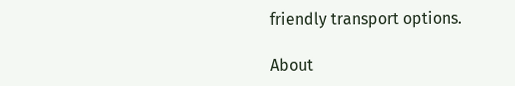friendly transport options.

About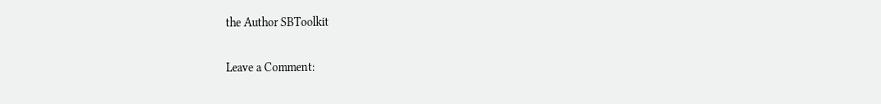the Author SBToolkit

Leave a Comment: